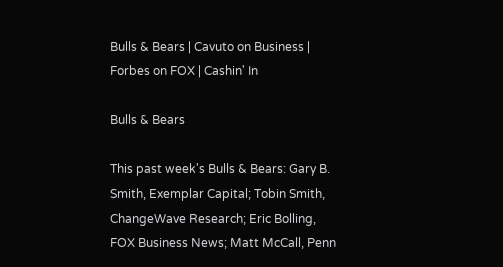Bulls & Bears | Cavuto on Business | Forbes on FOX | Cashin' In

Bulls & Bears

This past week's Bulls & Bears: Gary B. Smith, Exemplar Capital; Tobin Smith, ChangeWave Research; Eric Bolling, FOX Business News; Matt McCall, Penn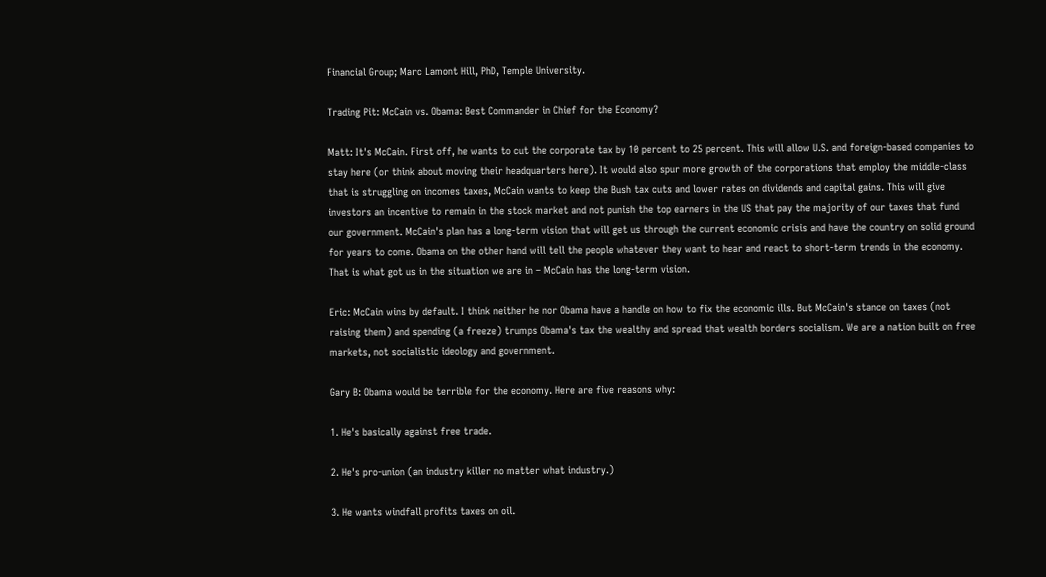Financial Group; Marc Lamont Hill, PhD, Temple University.

Trading Pit: McCain vs. Obama: Best Commander in Chief for the Economy?

Matt: It's McCain. First off, he wants to cut the corporate tax by 10 percent to 25 percent. This will allow U.S. and foreign-based companies to stay here (or think about moving their headquarters here). It would also spur more growth of the corporations that employ the middle-class that is struggling on incomes taxes, McCain wants to keep the Bush tax cuts and lower rates on dividends and capital gains. This will give investors an incentive to remain in the stock market and not punish the top earners in the US that pay the majority of our taxes that fund our government. McCain's plan has a long-term vision that will get us through the current economic crisis and have the country on solid ground for years to come. Obama on the other hand will tell the people whatever they want to hear and react to short-term trends in the economy. That is what got us in the situation we are in – McCain has the long-term vision.

Eric: McCain wins by default. I think neither he nor Obama have a handle on how to fix the economic ills. But McCain's stance on taxes (not raising them) and spending (a freeze) trumps Obama's tax the wealthy and spread that wealth borders socialism. We are a nation built on free markets, not socialistic ideology and government.

Gary B: Obama would be terrible for the economy. Here are five reasons why:

1. He's basically against free trade.

2. He's pro-union (an industry killer no matter what industry.)

3. He wants windfall profits taxes on oil.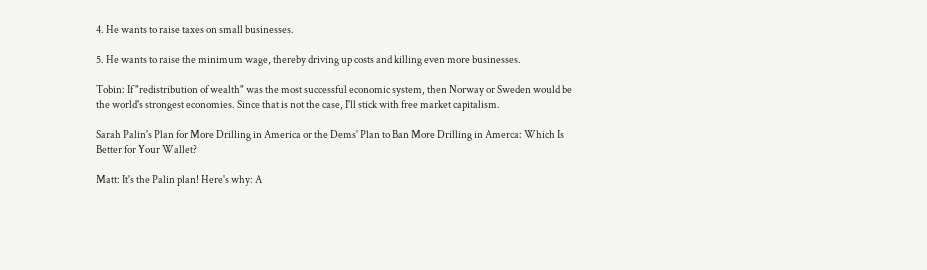4. He wants to raise taxes on small businesses.

5. He wants to raise the minimum wage, thereby driving up costs and killing even more businesses.

Tobin: If "redistribution of wealth" was the most successful economic system, then Norway or Sweden would be the world's strongest economies. Since that is not the case, I'll stick with free market capitalism.

Sarah Palin's Plan for More Drilling in America or the Dems' Plan to Ban More Drilling in Amerca: Which Is Better for Your Wallet?

Matt: It's the Palin plan! Here's why: A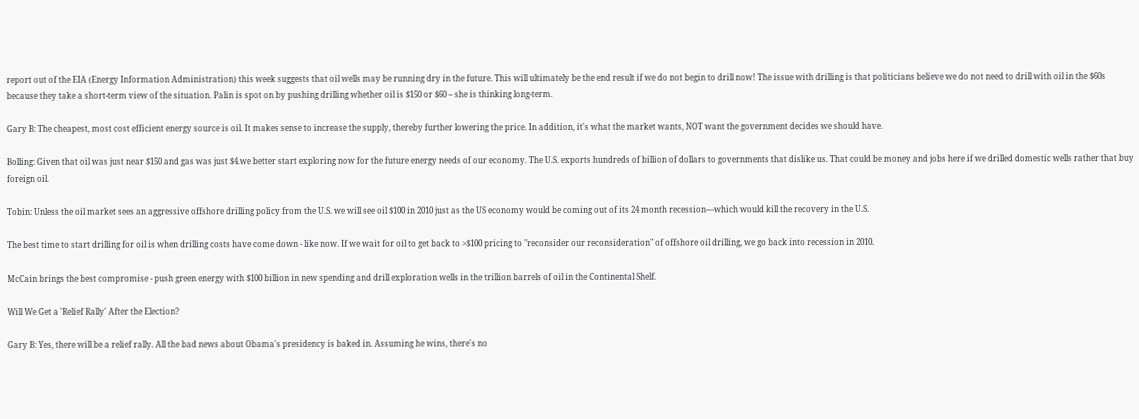report out of the EIA (Energy Information Administration) this week suggests that oil wells may be running dry in the future. This will ultimately be the end result if we do not begin to drill now! The issue with drilling is that politicians believe we do not need to drill with oil in the $60s because they take a short-term view of the situation. Palin is spot on by pushing drilling whether oil is $150 or $60 – she is thinking long-term.

Gary B: The cheapest, most cost efficient energy source is oil. It makes sense to increase the supply, thereby further lowering the price. In addition, it's what the market wants, NOT want the government decides we should have.

Bolling: Given that oil was just near $150 and gas was just $4.we better start exploring now for the future energy needs of our economy. The U.S. exports hundreds of billion of dollars to governments that dislike us. That could be money and jobs here if we drilled domestic wells rather that buy foreign oil.

Tobin: Unless the oil market sees an aggressive offshore drilling policy from the U.S. we will see oil $100 in 2010 just as the US economy would be coming out of its 24 month recession—which would kill the recovery in the U.S.

The best time to start drilling for oil is when drilling costs have come down - like now. If we wait for oil to get back to >$100 pricing to "reconsider our reconsideration" of offshore oil drilling, we go back into recession in 2010.

McCain brings the best compromise - push green energy with $100 billion in new spending and drill exploration wells in the trillion barrels of oil in the Continental Shelf.

Will We Get a 'Relief Rally' After the Election?

Gary B: Yes, there will be a relief rally. All the bad news about Obama's presidency is baked in. Assuming he wins, there's no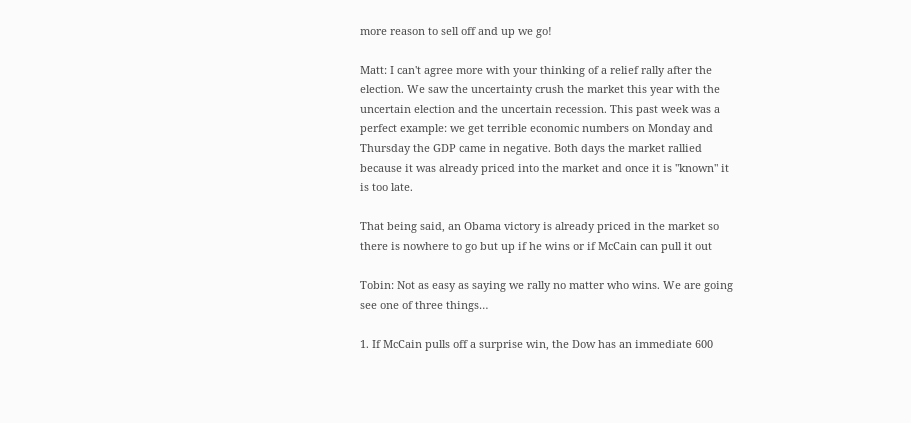more reason to sell off and up we go!

Matt: I can't agree more with your thinking of a relief rally after the election. We saw the uncertainty crush the market this year with the uncertain election and the uncertain recession. This past week was a perfect example: we get terrible economic numbers on Monday and Thursday the GDP came in negative. Both days the market rallied because it was already priced into the market and once it is "known" it is too late.

That being said, an Obama victory is already priced in the market so there is nowhere to go but up if he wins or if McCain can pull it out

Tobin: Not as easy as saying we rally no matter who wins. We are going see one of three things…

1. If McCain pulls off a surprise win, the Dow has an immediate 600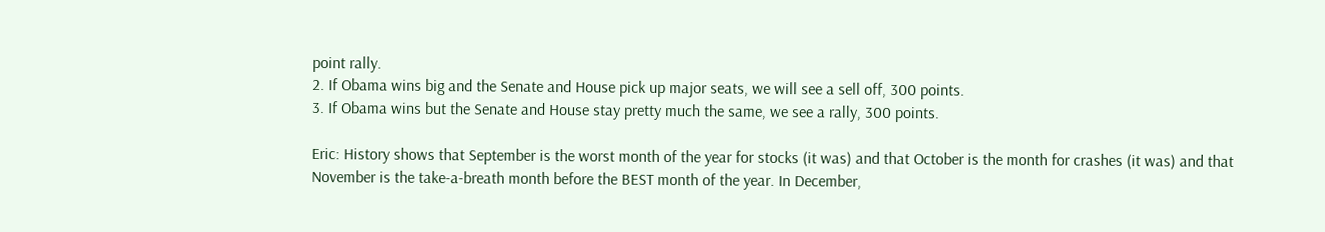point rally.
2. If Obama wins big and the Senate and House pick up major seats, we will see a sell off, 300 points.
3. If Obama wins but the Senate and House stay pretty much the same, we see a rally, 300 points.

Eric: History shows that September is the worst month of the year for stocks (it was) and that October is the month for crashes (it was) and that November is the take-a-breath month before the BEST month of the year. In December,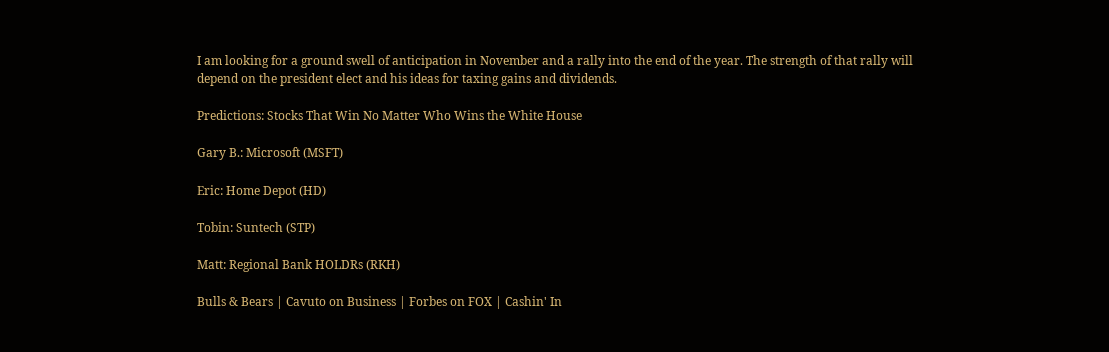I am looking for a ground swell of anticipation in November and a rally into the end of the year. The strength of that rally will depend on the president elect and his ideas for taxing gains and dividends.

Predictions: Stocks That Win No Matter Who Wins the White House

Gary B.: Microsoft (MSFT)

Eric: Home Depot (HD)

Tobin: Suntech (STP)

Matt: Regional Bank HOLDRs (RKH)

Bulls & Bears | Cavuto on Business | Forbes on FOX | Cashin' In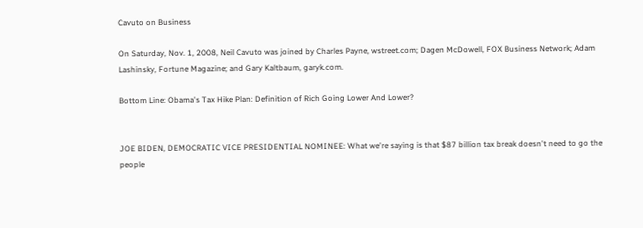Cavuto on Business

On Saturday, Nov. 1, 2008, Neil Cavuto was joined by Charles Payne, wstreet.com; Dagen McDowell, FOX Business Network; Adam Lashinsky, Fortune Magazine; and Gary Kaltbaum, garyk.com.

Bottom Line: Obama's Tax Hike Plan: Definition of Rich Going Lower And Lower?


JOE BIDEN, DEMOCRATIC VICE PRESIDENTIAL NOMINEE: What we're saying is that $87 billion tax break doesn't need to go the people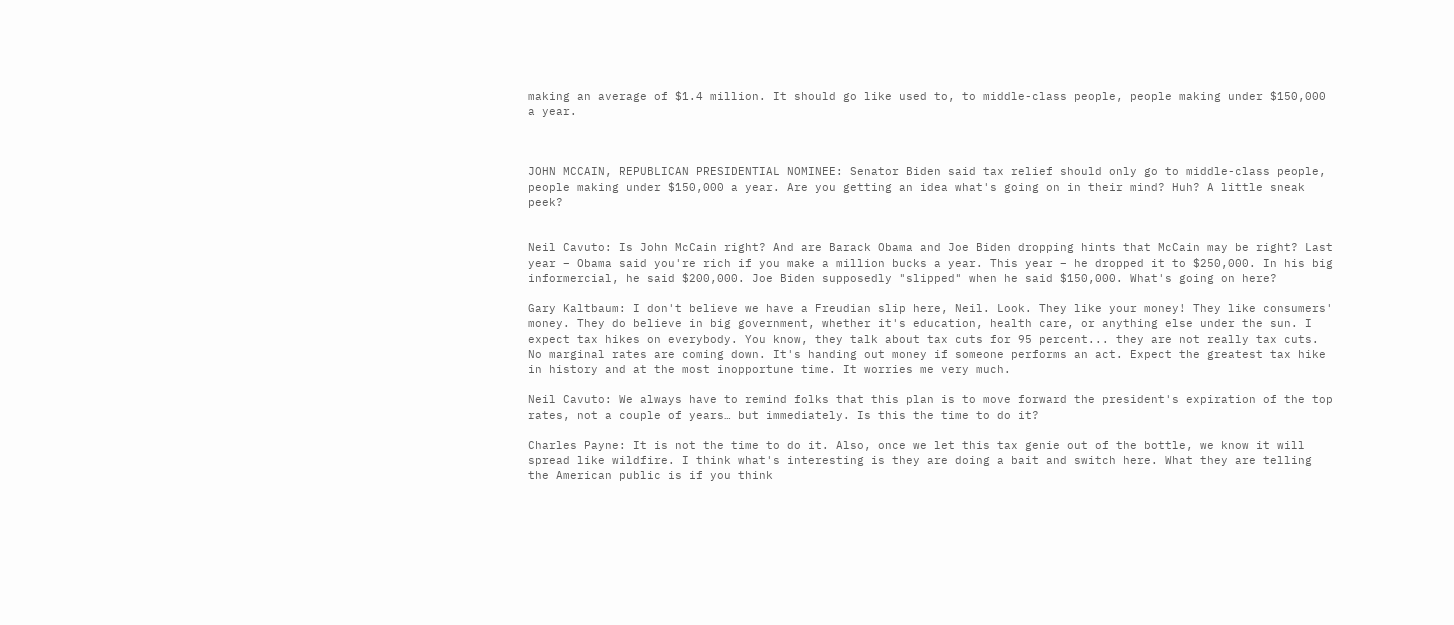making an average of $1.4 million. It should go like used to, to middle-class people, people making under $150,000 a year.



JOHN MCCAIN, REPUBLICAN PRESIDENTIAL NOMINEE: Senator Biden said tax relief should only go to middle-class people, people making under $150,000 a year. Are you getting an idea what's going on in their mind? Huh? A little sneak peek?


Neil Cavuto: Is John McCain right? And are Barack Obama and Joe Biden dropping hints that McCain may be right? Last year – Obama said you're rich if you make a million bucks a year. This year – he dropped it to $250,000. In his big informercial, he said $200,000. Joe Biden supposedly "slipped" when he said $150,000. What's going on here?

Gary Kaltbaum: I don't believe we have a Freudian slip here, Neil. Look. They like your money! They like consumers' money. They do believe in big government, whether it's education, health care, or anything else under the sun. I expect tax hikes on everybody. You know, they talk about tax cuts for 95 percent... they are not really tax cuts. No marginal rates are coming down. It's handing out money if someone performs an act. Expect the greatest tax hike in history and at the most inopportune time. It worries me very much.

Neil Cavuto: We always have to remind folks that this plan is to move forward the president's expiration of the top rates, not a couple of years… but immediately. Is this the time to do it?

Charles Payne: It is not the time to do it. Also, once we let this tax genie out of the bottle, we know it will spread like wildfire. I think what's interesting is they are doing a bait and switch here. What they are telling the American public is if you think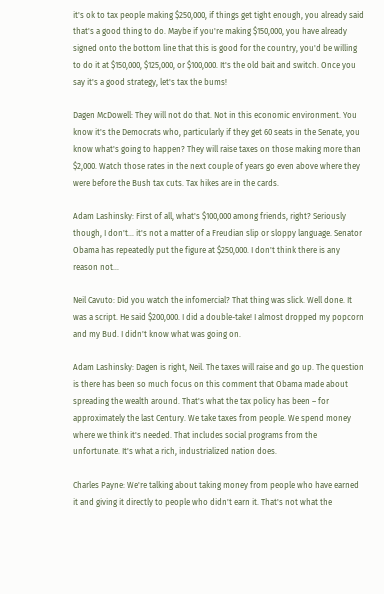it's ok to tax people making $250,000, if things get tight enough, you already said that's a good thing to do. Maybe if you're making $150,000, you have already signed onto the bottom line that this is good for the country, you'd be willing to do it at $150,000, $125,000, or $100,000. It's the old bait and switch. Once you say it's a good strategy, let's tax the bums!

Dagen McDowell: They will not do that. Not in this economic environment. You know it's the Democrats who, particularly if they get 60 seats in the Senate, you know what's going to happen? They will raise taxes on those making more than $2,000. Watch those rates in the next couple of years go even above where they were before the Bush tax cuts. Tax hikes are in the cards.

Adam Lashinsky: First of all, what's $100,000 among friends, right? Seriously though, I don't… it's not a matter of a Freudian slip or sloppy language. Senator Obama has repeatedly put the figure at $250,000. I don't think there is any reason not…

Neil Cavuto: Did you watch the infomercial? That thing was slick. Well done. It was a script. He said $200,000. I did a double-take! I almost dropped my popcorn and my Bud. I didn't know what was going on.

Adam Lashinsky: Dagen is right, Neil. The taxes will raise and go up. The question is there has been so much focus on this comment that Obama made about spreading the wealth around. That's what the tax policy has been – for approximately the last Century. We take taxes from people. We spend money where we think it's needed. That includes social programs from the unfortunate. It's what a rich, industrialized nation does.

Charles Payne: We're talking about taking money from people who have earned it and giving it directly to people who didn't earn it. That's not what the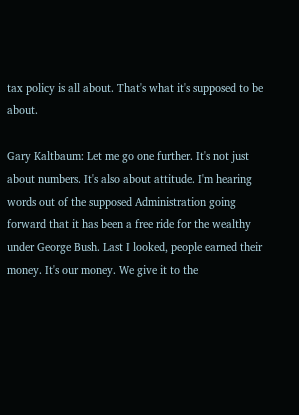tax policy is all about. That's what it's supposed to be about.

Gary Kaltbaum: Let me go one further. It's not just about numbers. It's also about attitude. I'm hearing words out of the supposed Administration going forward that it has been a free ride for the wealthy under George Bush. Last I looked, people earned their money. It's our money. We give it to the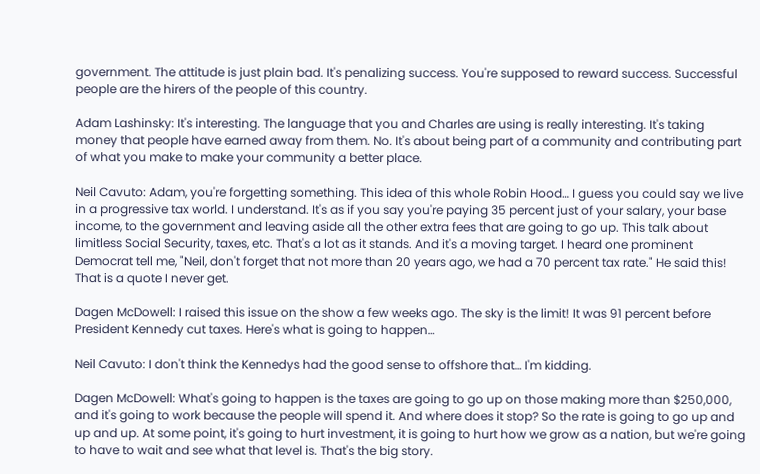government. The attitude is just plain bad. It's penalizing success. You're supposed to reward success. Successful people are the hirers of the people of this country.

Adam Lashinsky: It's interesting. The language that you and Charles are using is really interesting. It's taking money that people have earned away from them. No. It's about being part of a community and contributing part of what you make to make your community a better place.

Neil Cavuto: Adam, you're forgetting something. This idea of this whole Robin Hood… I guess you could say we live in a progressive tax world. I understand. It's as if you say you're paying 35 percent just of your salary, your base income, to the government and leaving aside all the other extra fees that are going to go up. This talk about limitless Social Security, taxes, etc. That's a lot as it stands. And it's a moving target. I heard one prominent Democrat tell me, "Neil, don't forget that not more than 20 years ago, we had a 70 percent tax rate." He said this! That is a quote I never get.

Dagen McDowell: I raised this issue on the show a few weeks ago. The sky is the limit! It was 91 percent before President Kennedy cut taxes. Here's what is going to happen…

Neil Cavuto: I don't think the Kennedys had the good sense to offshore that… I'm kidding.

Dagen McDowell: What's going to happen is the taxes are going to go up on those making more than $250,000, and it's going to work because the people will spend it. And where does it stop? So the rate is going to go up and up and up. At some point, it's going to hurt investment, it is going to hurt how we grow as a nation, but we're going to have to wait and see what that level is. That's the big story.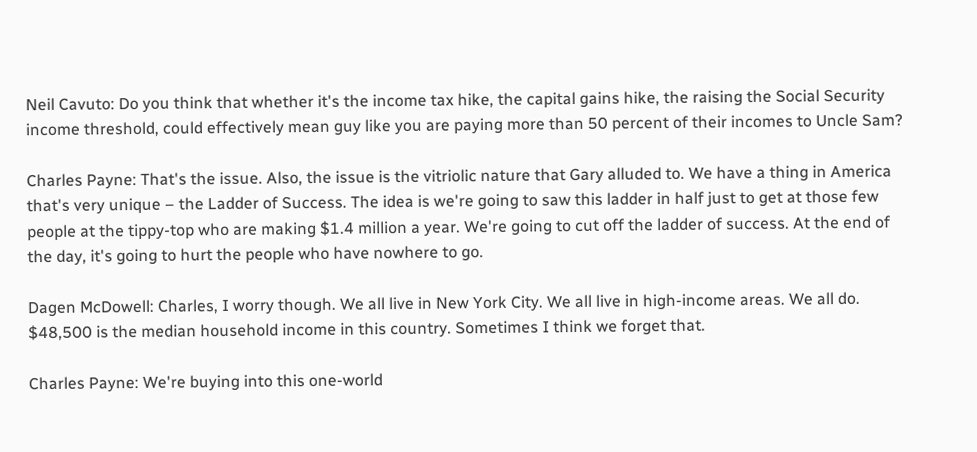Neil Cavuto: Do you think that whether it's the income tax hike, the capital gains hike, the raising the Social Security income threshold, could effectively mean guy like you are paying more than 50 percent of their incomes to Uncle Sam?

Charles Payne: That's the issue. Also, the issue is the vitriolic nature that Gary alluded to. We have a thing in America that's very unique – the Ladder of Success. The idea is we're going to saw this ladder in half just to get at those few people at the tippy-top who are making $1.4 million a year. We're going to cut off the ladder of success. At the end of the day, it's going to hurt the people who have nowhere to go.

Dagen McDowell: Charles, I worry though. We all live in New York City. We all live in high-income areas. We all do. $48,500 is the median household income in this country. Sometimes I think we forget that.

Charles Payne: We're buying into this one-world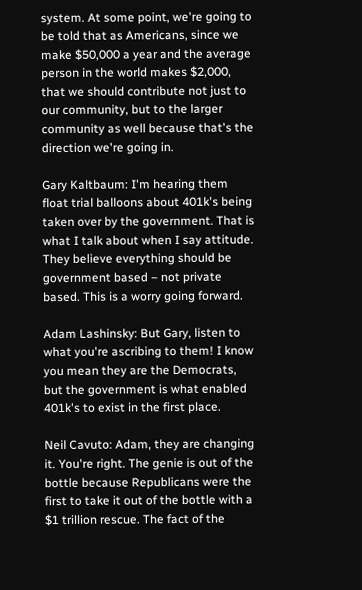system. At some point, we're going to be told that as Americans, since we make $50,000 a year and the average person in the world makes $2,000, that we should contribute not just to our community, but to the larger community as well because that's the direction we're going in.

Gary Kaltbaum: I'm hearing them float trial balloons about 401k's being taken over by the government. That is what I talk about when I say attitude. They believe everything should be government based – not private based. This is a worry going forward.

Adam Lashinsky: But Gary, listen to what you're ascribing to them! I know you mean they are the Democrats, but the government is what enabled 401k's to exist in the first place.

Neil Cavuto: Adam, they are changing it. You're right. The genie is out of the bottle because Republicans were the first to take it out of the bottle with a $1 trillion rescue. The fact of the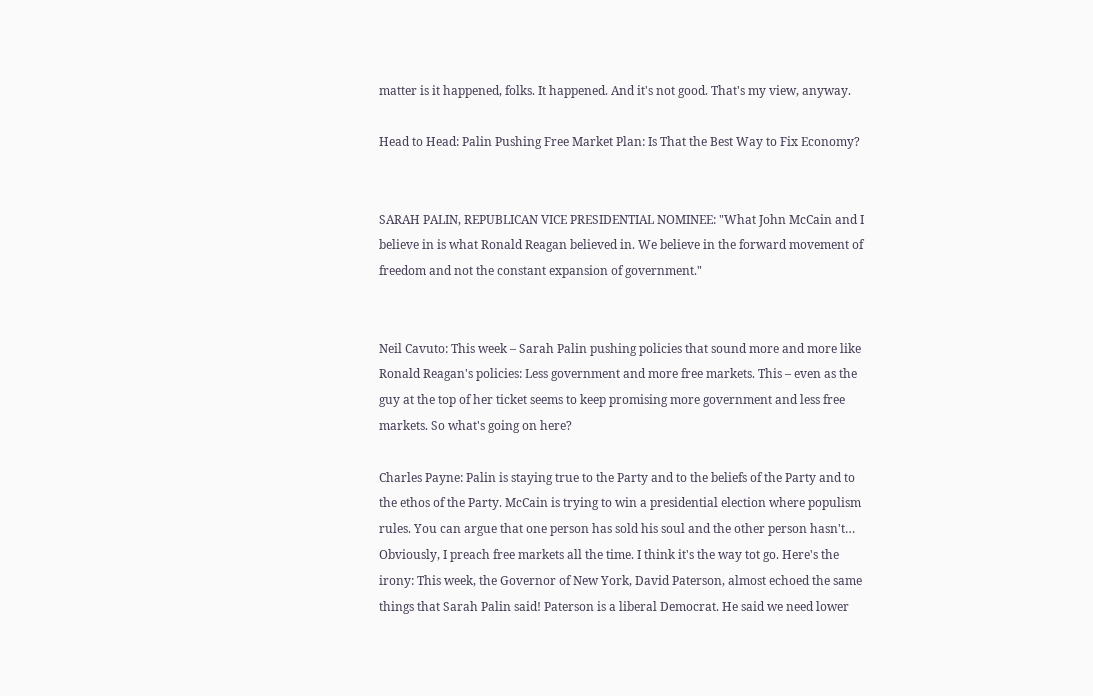matter is it happened, folks. It happened. And it's not good. That's my view, anyway.

Head to Head: Palin Pushing Free Market Plan: Is That the Best Way to Fix Economy?


SARAH PALIN, REPUBLICAN VICE PRESIDENTIAL NOMINEE: "What John McCain and I believe in is what Ronald Reagan believed in. We believe in the forward movement of freedom and not the constant expansion of government."


Neil Cavuto: This week – Sarah Palin pushing policies that sound more and more like Ronald Reagan's policies: Less government and more free markets. This – even as the guy at the top of her ticket seems to keep promising more government and less free markets. So what's going on here?

Charles Payne: Palin is staying true to the Party and to the beliefs of the Party and to the ethos of the Party. McCain is trying to win a presidential election where populism rules. You can argue that one person has sold his soul and the other person hasn't… Obviously, I preach free markets all the time. I think it's the way tot go. Here's the irony: This week, the Governor of New York, David Paterson, almost echoed the same things that Sarah Palin said! Paterson is a liberal Democrat. He said we need lower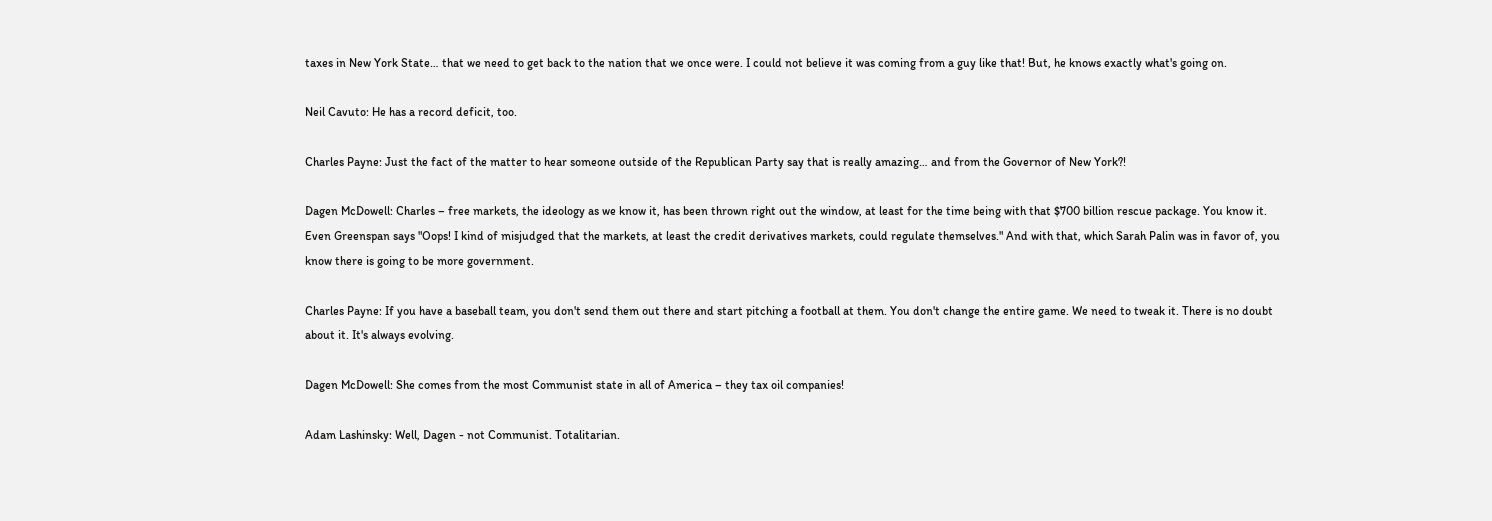taxes in New York State… that we need to get back to the nation that we once were. I could not believe it was coming from a guy like that! But, he knows exactly what's going on.

Neil Cavuto: He has a record deficit, too.

Charles Payne: Just the fact of the matter to hear someone outside of the Republican Party say that is really amazing… and from the Governor of New York?!

Dagen McDowell: Charles – free markets, the ideology as we know it, has been thrown right out the window, at least for the time being with that $700 billion rescue package. You know it. Even Greenspan says "Oops! I kind of misjudged that the markets, at least the credit derivatives markets, could regulate themselves." And with that, which Sarah Palin was in favor of, you know there is going to be more government.

Charles Payne: If you have a baseball team, you don't send them out there and start pitching a football at them. You don't change the entire game. We need to tweak it. There is no doubt about it. It's always evolving.

Dagen McDowell: She comes from the most Communist state in all of America – they tax oil companies!

Adam Lashinsky: Well, Dagen - not Communist. Totalitarian.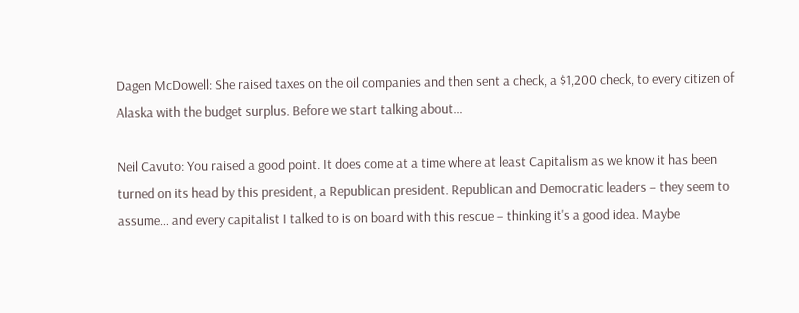Dagen McDowell: She raised taxes on the oil companies and then sent a check, a $1,200 check, to every citizen of Alaska with the budget surplus. Before we start talking about…

Neil Cavuto: You raised a good point. It does come at a time where at least Capitalism as we know it has been turned on its head by this president, a Republican president. Republican and Democratic leaders – they seem to assume… and every capitalist I talked to is on board with this rescue – thinking it's a good idea. Maybe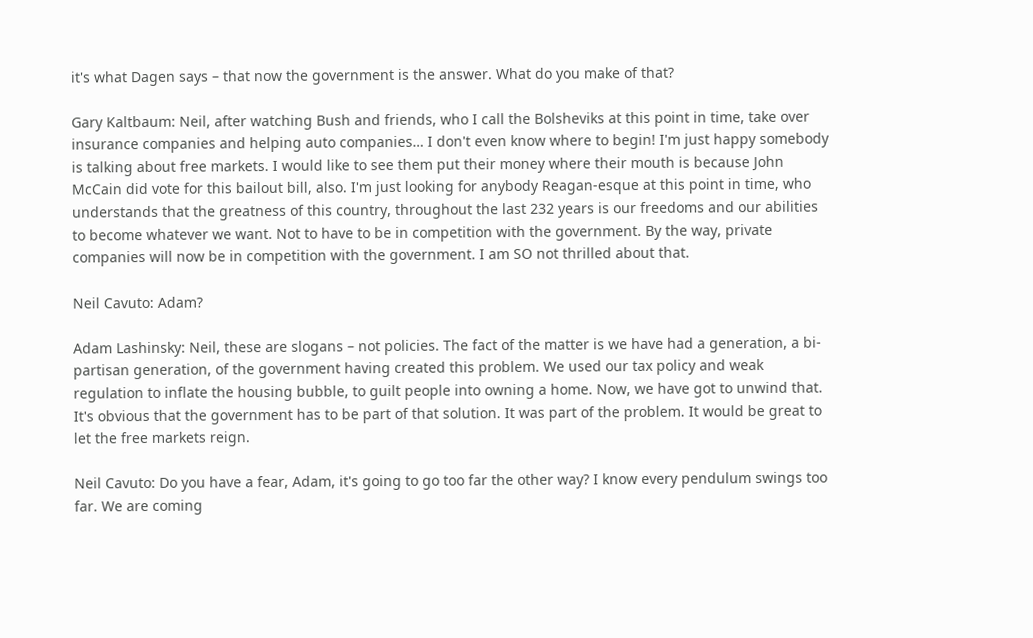it's what Dagen says – that now the government is the answer. What do you make of that?

Gary Kaltbaum: Neil, after watching Bush and friends, who I call the Bolsheviks at this point in time, take over insurance companies and helping auto companies… I don't even know where to begin! I'm just happy somebody is talking about free markets. I would like to see them put their money where their mouth is because John McCain did vote for this bailout bill, also. I'm just looking for anybody Reagan-esque at this point in time, who understands that the greatness of this country, throughout the last 232 years is our freedoms and our abilities to become whatever we want. Not to have to be in competition with the government. By the way, private companies will now be in competition with the government. I am SO not thrilled about that.

Neil Cavuto: Adam?

Adam Lashinsky: Neil, these are slogans – not policies. The fact of the matter is we have had a generation, a bi-partisan generation, of the government having created this problem. We used our tax policy and weak regulation to inflate the housing bubble, to guilt people into owning a home. Now, we have got to unwind that. It's obvious that the government has to be part of that solution. It was part of the problem. It would be great to let the free markets reign.

Neil Cavuto: Do you have a fear, Adam, it's going to go too far the other way? I know every pendulum swings too far. We are coming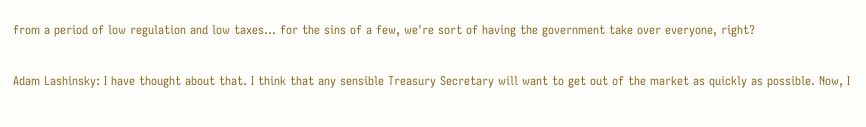from a period of low regulation and low taxes… for the sins of a few, we're sort of having the government take over everyone, right?

Adam Lashinsky: I have thought about that. I think that any sensible Treasury Secretary will want to get out of the market as quickly as possible. Now, I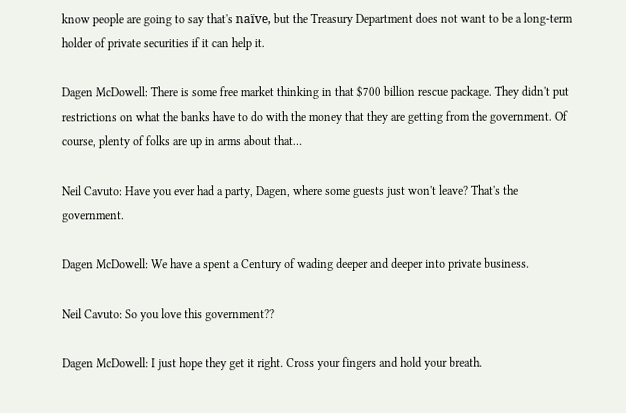know people are going to say that's naïve, but the Treasury Department does not want to be a long-term holder of private securities if it can help it.

Dagen McDowell: There is some free market thinking in that $700 billion rescue package. They didn't put restrictions on what the banks have to do with the money that they are getting from the government. Of course, plenty of folks are up in arms about that…

Neil Cavuto: Have you ever had a party, Dagen, where some guests just won't leave? That's the government.

Dagen McDowell: We have a spent a Century of wading deeper and deeper into private business.

Neil Cavuto: So you love this government??

Dagen McDowell: I just hope they get it right. Cross your fingers and hold your breath.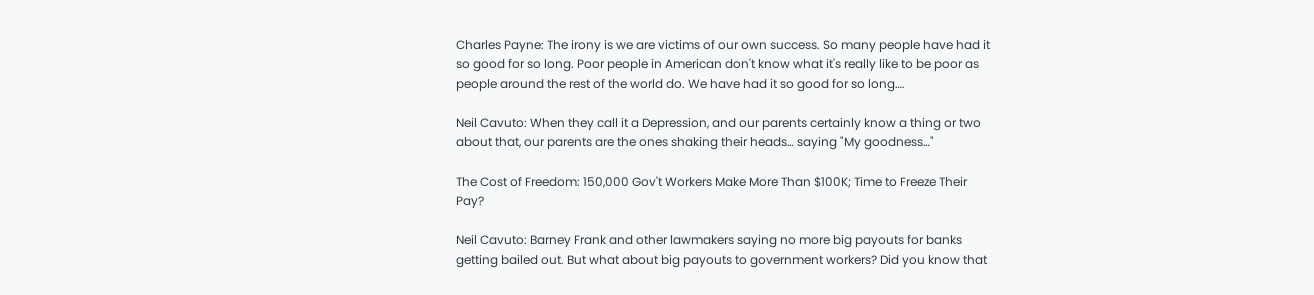Charles Payne: The irony is we are victims of our own success. So many people have had it so good for so long. Poor people in American don't know what it's really like to be poor as people around the rest of the world do. We have had it so good for so long….

Neil Cavuto: When they call it a Depression, and our parents certainly know a thing or two about that, our parents are the ones shaking their heads… saying "My goodness…"

The Cost of Freedom: 150,000 Gov't Workers Make More Than $100K; Time to Freeze Their Pay?

Neil Cavuto: Barney Frank and other lawmakers saying no more big payouts for banks getting bailed out. But what about big payouts to government workers? Did you know that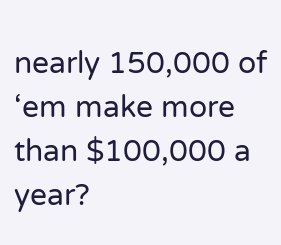nearly 150,000 of ‘em make more than $100,000 a year?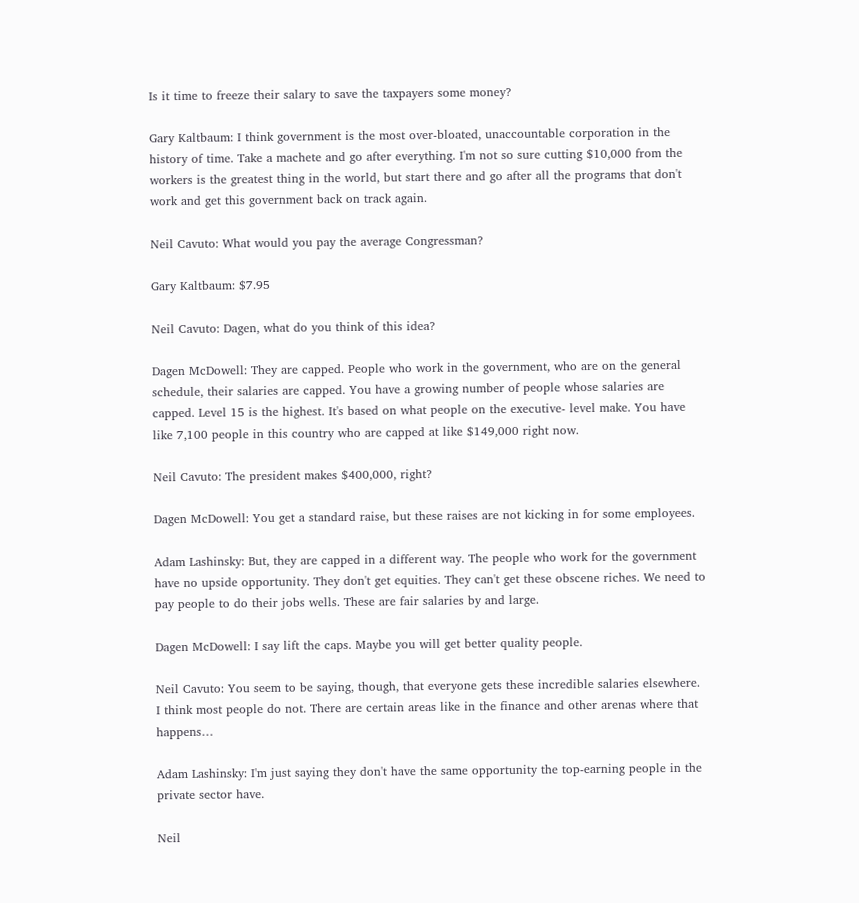Is it time to freeze their salary to save the taxpayers some money?

Gary Kaltbaum: I think government is the most over-bloated, unaccountable corporation in the history of time. Take a machete and go after everything. I'm not so sure cutting $10,000 from the workers is the greatest thing in the world, but start there and go after all the programs that don't work and get this government back on track again.

Neil Cavuto: What would you pay the average Congressman?

Gary Kaltbaum: $7.95

Neil Cavuto: Dagen, what do you think of this idea?

Dagen McDowell: They are capped. People who work in the government, who are on the general schedule, their salaries are capped. You have a growing number of people whose salaries are capped. Level 15 is the highest. It's based on what people on the executive- level make. You have like 7,100 people in this country who are capped at like $149,000 right now.

Neil Cavuto: The president makes $400,000, right?

Dagen McDowell: You get a standard raise, but these raises are not kicking in for some employees.

Adam Lashinsky: But, they are capped in a different way. The people who work for the government have no upside opportunity. They don't get equities. They can't get these obscene riches. We need to pay people to do their jobs wells. These are fair salaries by and large.

Dagen McDowell: I say lift the caps. Maybe you will get better quality people.

Neil Cavuto: You seem to be saying, though, that everyone gets these incredible salaries elsewhere. I think most people do not. There are certain areas like in the finance and other arenas where that happens…

Adam Lashinsky: I'm just saying they don't have the same opportunity the top-earning people in the private sector have.

Neil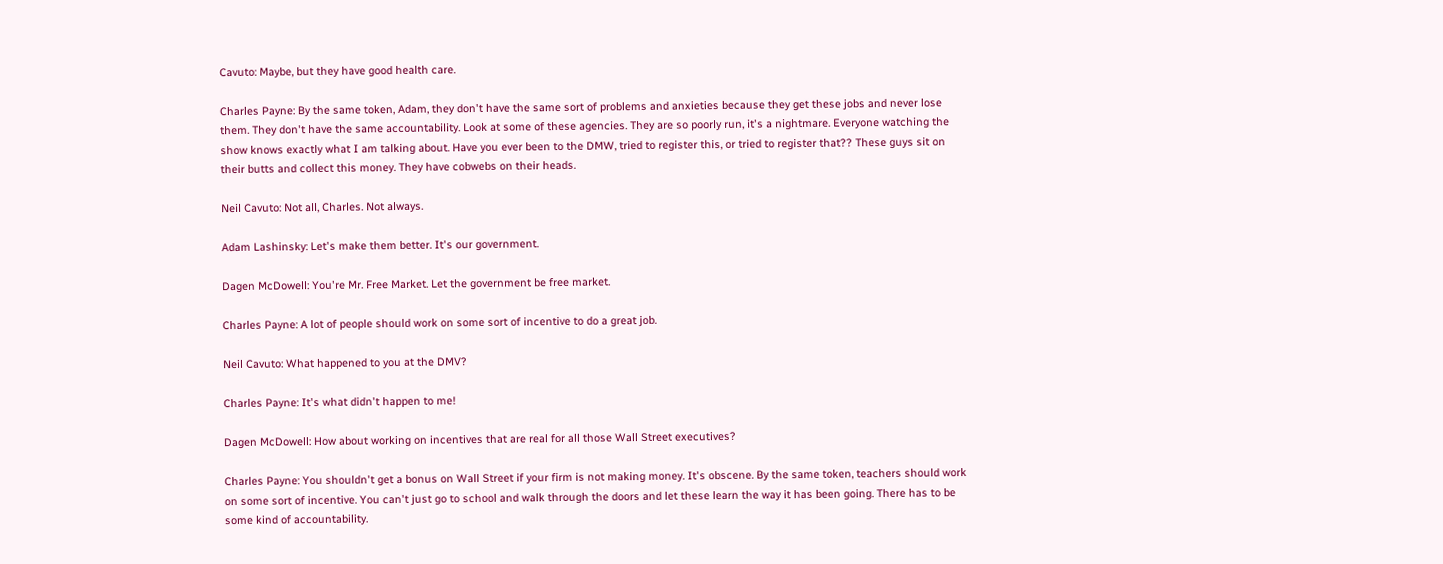Cavuto: Maybe, but they have good health care.

Charles Payne: By the same token, Adam, they don't have the same sort of problems and anxieties because they get these jobs and never lose them. They don't have the same accountability. Look at some of these agencies. They are so poorly run, it's a nightmare. Everyone watching the show knows exactly what I am talking about. Have you ever been to the DMW, tried to register this, or tried to register that?? These guys sit on their butts and collect this money. They have cobwebs on their heads.

Neil Cavuto: Not all, Charles. Not always.

Adam Lashinsky: Let's make them better. It's our government.

Dagen McDowell: You're Mr. Free Market. Let the government be free market.

Charles Payne: A lot of people should work on some sort of incentive to do a great job.

Neil Cavuto: What happened to you at the DMV?

Charles Payne: It's what didn't happen to me!

Dagen McDowell: How about working on incentives that are real for all those Wall Street executives?

Charles Payne: You shouldn't get a bonus on Wall Street if your firm is not making money. It's obscene. By the same token, teachers should work on some sort of incentive. You can't just go to school and walk through the doors and let these learn the way it has been going. There has to be some kind of accountability.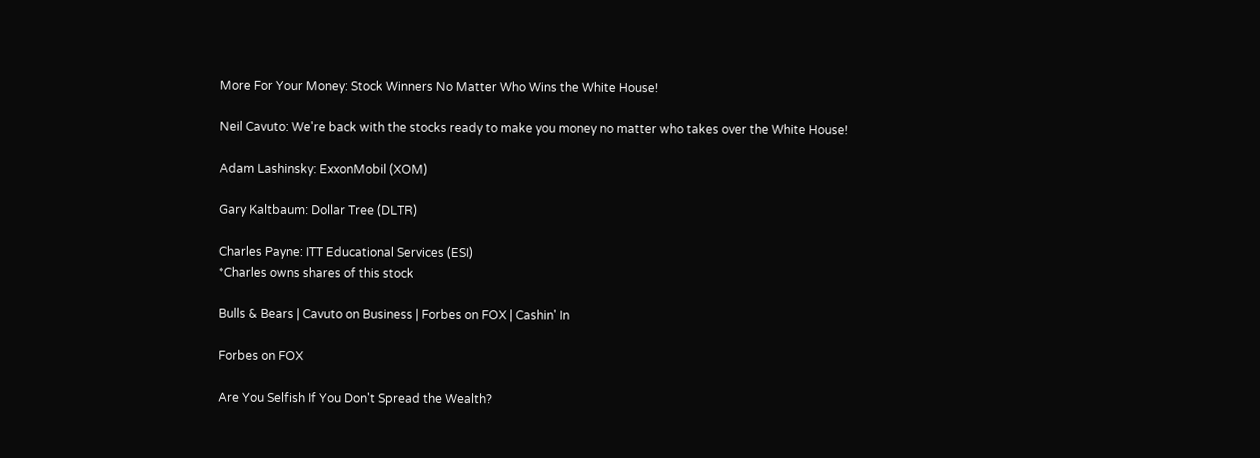More For Your Money: Stock Winners No Matter Who Wins the White House!

Neil Cavuto: We're back with the stocks ready to make you money no matter who takes over the White House!

Adam Lashinsky: ExxonMobil (XOM)

Gary Kaltbaum: Dollar Tree (DLTR)

Charles Payne: ITT Educational Services (ESI)
*Charles owns shares of this stock

Bulls & Bears | Cavuto on Business | Forbes on FOX | Cashin' In

Forbes on FOX

Are You Selfish If You Don't Spread the Wealth?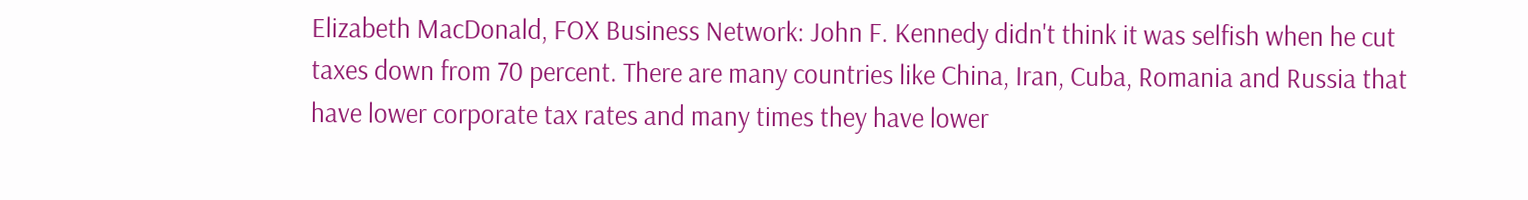Elizabeth MacDonald, FOX Business Network: John F. Kennedy didn't think it was selfish when he cut taxes down from 70 percent. There are many countries like China, Iran, Cuba, Romania and Russia that have lower corporate tax rates and many times they have lower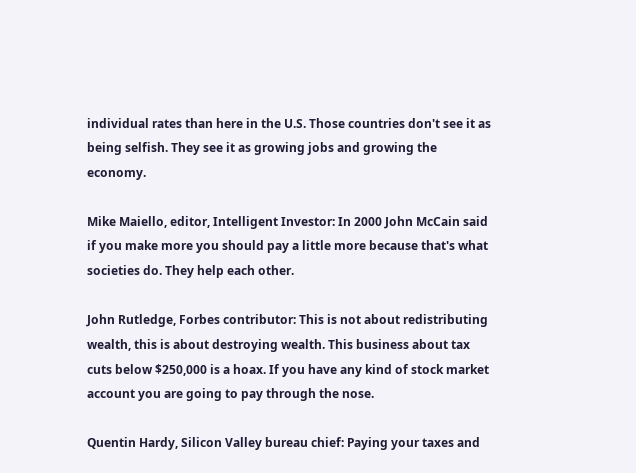individual rates than here in the U.S. Those countries don't see it as being selfish. They see it as growing jobs and growing the economy.

Mike Maiello, editor, Intelligent Investor: In 2000 John McCain said if you make more you should pay a little more because that's what societies do. They help each other.

John Rutledge, Forbes contributor: This is not about redistributing wealth, this is about destroying wealth. This business about tax cuts below $250,000 is a hoax. If you have any kind of stock market account you are going to pay through the nose.

Quentin Hardy, Silicon Valley bureau chief: Paying your taxes and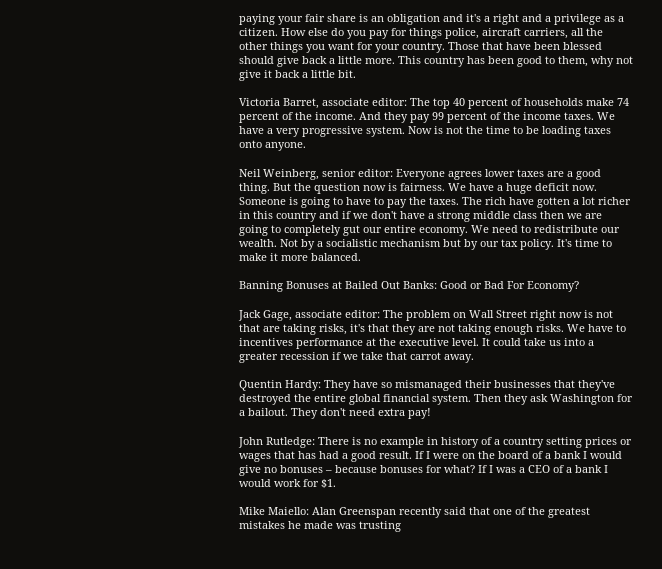paying your fair share is an obligation and it's a right and a privilege as a citizen. How else do you pay for things police, aircraft carriers, all the other things you want for your country. Those that have been blessed should give back a little more. This country has been good to them, why not give it back a little bit.

Victoria Barret, associate editor: The top 40 percent of households make 74 percent of the income. And they pay 99 percent of the income taxes. We have a very progressive system. Now is not the time to be loading taxes onto anyone.

Neil Weinberg, senior editor: Everyone agrees lower taxes are a good thing. But the question now is fairness. We have a huge deficit now. Someone is going to have to pay the taxes. The rich have gotten a lot richer in this country and if we don't have a strong middle class then we are going to completely gut our entire economy. We need to redistribute our wealth. Not by a socialistic mechanism but by our tax policy. It's time to make it more balanced.

Banning Bonuses at Bailed Out Banks: Good or Bad For Economy?

Jack Gage, associate editor: The problem on Wall Street right now is not that are taking risks, it's that they are not taking enough risks. We have to incentives performance at the executive level. It could take us into a greater recession if we take that carrot away.

Quentin Hardy: They have so mismanaged their businesses that they've destroyed the entire global financial system. Then they ask Washington for a bailout. They don't need extra pay!

John Rutledge: There is no example in history of a country setting prices or wages that has had a good result. If I were on the board of a bank I would give no bonuses – because bonuses for what? If I was a CEO of a bank I would work for $1.

Mike Maiello: Alan Greenspan recently said that one of the greatest mistakes he made was trusting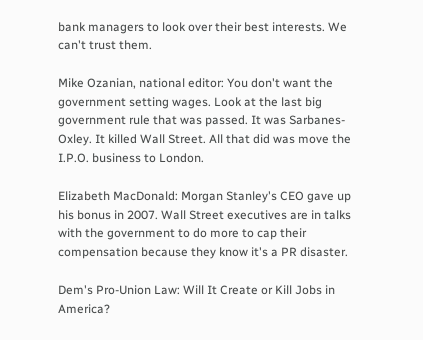bank managers to look over their best interests. We can't trust them.

Mike Ozanian, national editor: You don't want the government setting wages. Look at the last big government rule that was passed. It was Sarbanes-Oxley. It killed Wall Street. All that did was move the I.P.O. business to London.

Elizabeth MacDonald: Morgan Stanley's CEO gave up his bonus in 2007. Wall Street executives are in talks with the government to do more to cap their compensation because they know it's a PR disaster.

Dem's Pro-Union Law: Will It Create or Kill Jobs in America?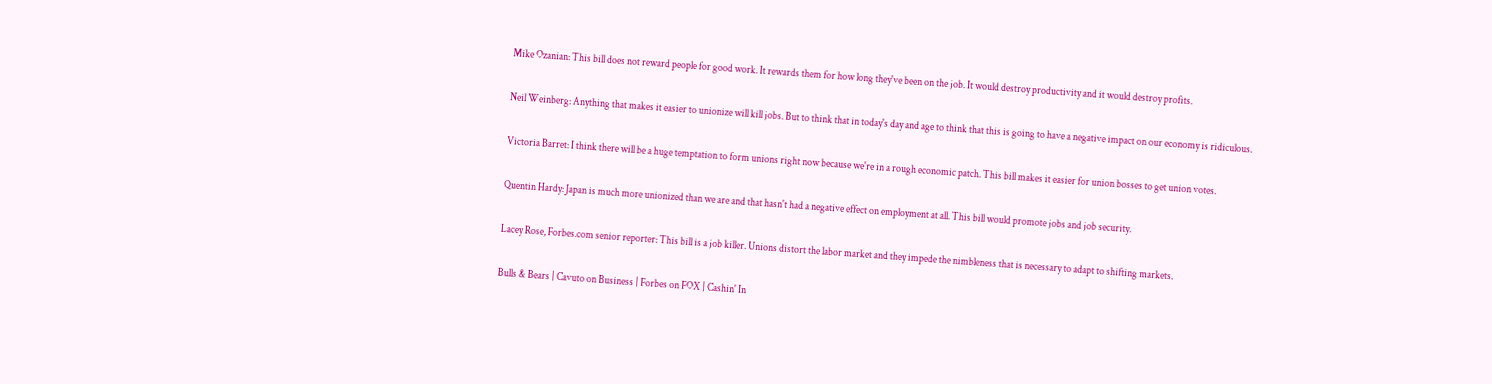Mike Ozanian: This bill does not reward people for good work. It rewards them for how long they've been on the job. It would destroy productivity and it would destroy profits.

Neil Weinberg: Anything that makes it easier to unionize will kill jobs. But to think that in today's day and age to think that this is going to have a negative impact on our economy is ridiculous.

Victoria Barret: I think there will be a huge temptation to form unions right now because we're in a rough economic patch. This bill makes it easier for union bosses to get union votes.

Quentin Hardy: Japan is much more unionized than we are and that hasn't had a negative effect on employment at all. This bill would promote jobs and job security.

Lacey Rose, Forbes.com senior reporter: This bill is a job killer. Unions distort the labor market and they impede the nimbleness that is necessary to adapt to shifting markets.

Bulls & Bears | Cavuto on Business | Forbes on FOX | Cashin' In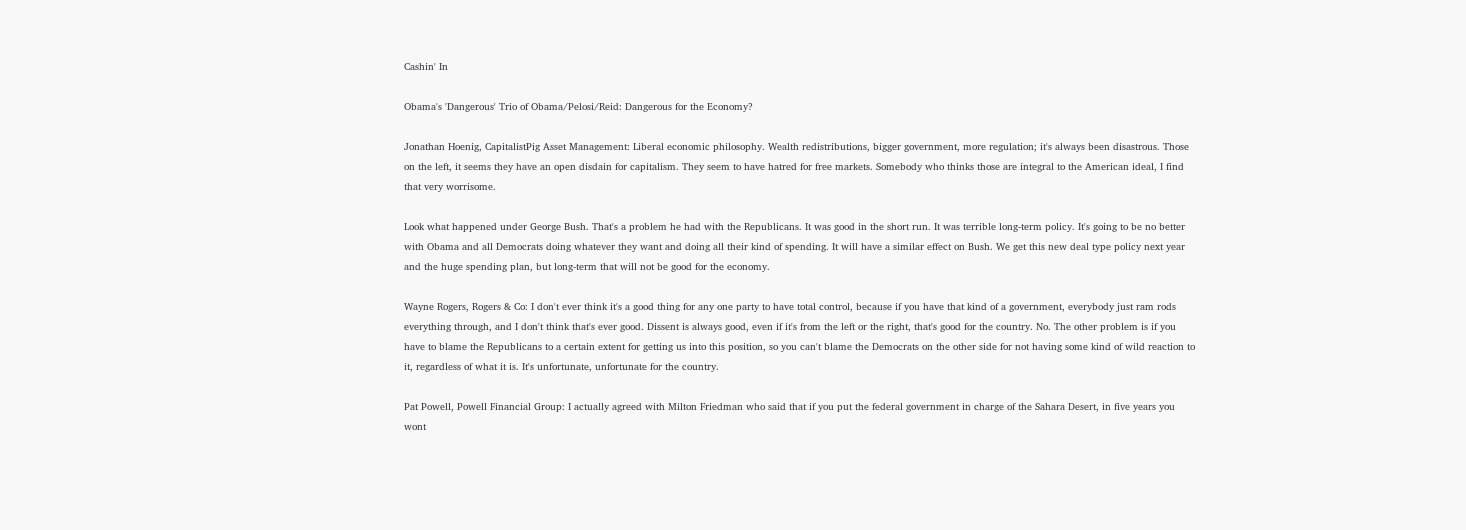Cashin' In

Obama's 'Dangerous' Trio of Obama/Pelosi/Reid: Dangerous for the Economy?

Jonathan Hoenig, CapitalistPig Asset Management: Liberal economic philosophy. Wealth redistributions, bigger government, more regulation; it's always been disastrous. Those on the left, it seems they have an open disdain for capitalism. They seem to have hatred for free markets. Somebody who thinks those are integral to the American ideal, I find that very worrisome.

Look what happened under George Bush. That's a problem he had with the Republicans. It was good in the short run. It was terrible long-term policy. It's going to be no better with Obama and all Democrats doing whatever they want and doing all their kind of spending. It will have a similar effect on Bush. We get this new deal type policy next year and the huge spending plan, but long-term that will not be good for the economy.

Wayne Rogers, Rogers & Co: I don't ever think it's a good thing for any one party to have total control, because if you have that kind of a government, everybody just ram rods everything through, and I don't think that's ever good. Dissent is always good, even if it's from the left or the right, that's good for the country. No. The other problem is if you have to blame the Republicans to a certain extent for getting us into this position, so you can't blame the Democrats on the other side for not having some kind of wild reaction to it, regardless of what it is. It's unfortunate, unfortunate for the country.

Pat Powell, Powell Financial Group: I actually agreed with Milton Friedman who said that if you put the federal government in charge of the Sahara Desert, in five years you wont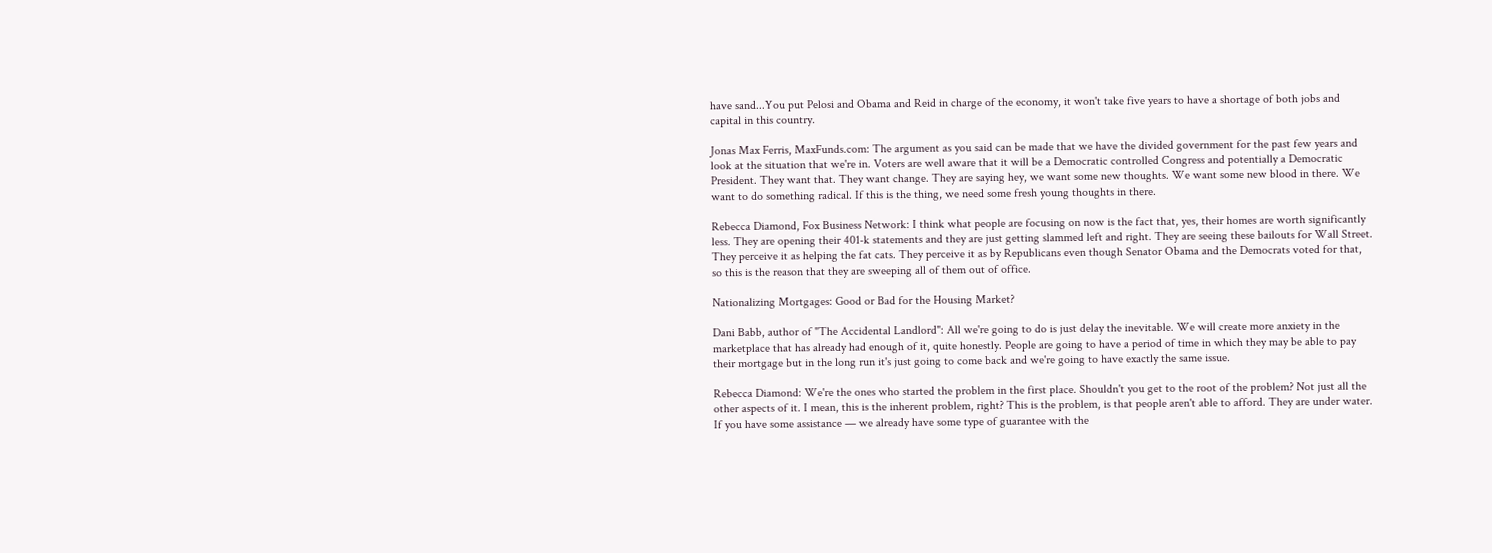have sand...You put Pelosi and Obama and Reid in charge of the economy, it won't take five years to have a shortage of both jobs and capital in this country.

Jonas Max Ferris, MaxFunds.com: The argument as you said can be made that we have the divided government for the past few years and look at the situation that we're in. Voters are well aware that it will be a Democratic controlled Congress and potentially a Democratic President. They want that. They want change. They are saying hey, we want some new thoughts. We want some new blood in there. We want to do something radical. If this is the thing, we need some fresh young thoughts in there.

Rebecca Diamond, Fox Business Network: I think what people are focusing on now is the fact that, yes, their homes are worth significantly less. They are opening their 401-k statements and they are just getting slammed left and right. They are seeing these bailouts for Wall Street. They perceive it as helping the fat cats. They perceive it as by Republicans even though Senator Obama and the Democrats voted for that, so this is the reason that they are sweeping all of them out of office.

Nationalizing Mortgages: Good or Bad for the Housing Market?

Dani Babb, author of "The Accidental Landlord": All we're going to do is just delay the inevitable. We will create more anxiety in the marketplace that has already had enough of it, quite honestly. People are going to have a period of time in which they may be able to pay their mortgage but in the long run it's just going to come back and we're going to have exactly the same issue.

Rebecca Diamond: We're the ones who started the problem in the first place. Shouldn't you get to the root of the problem? Not just all the other aspects of it. I mean, this is the inherent problem, right? This is the problem, is that people aren't able to afford. They are under water. If you have some assistance — we already have some type of guarantee with the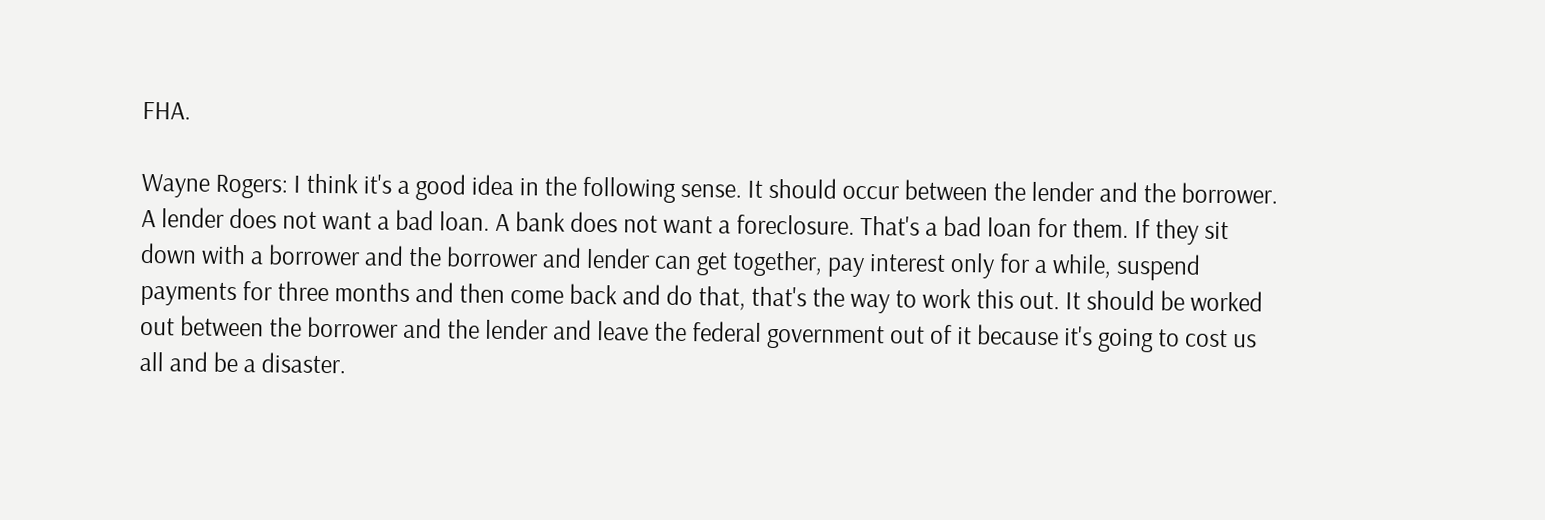FHA.

Wayne Rogers: I think it's a good idea in the following sense. It should occur between the lender and the borrower. A lender does not want a bad loan. A bank does not want a foreclosure. That's a bad loan for them. If they sit down with a borrower and the borrower and lender can get together, pay interest only for a while, suspend payments for three months and then come back and do that, that's the way to work this out. It should be worked out between the borrower and the lender and leave the federal government out of it because it's going to cost us all and be a disaster.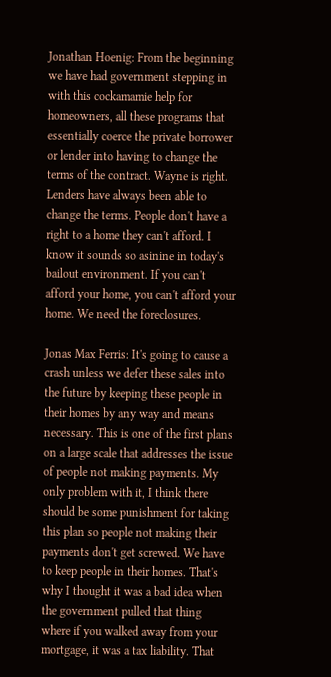Jonathan Hoenig: From the beginning we have had government stepping in with this cockamamie help for homeowners, all these programs that essentially coerce the private borrower or lender into having to change the terms of the contract. Wayne is right. Lenders have always been able to change the terms. People don't have a right to a home they can't afford. I know it sounds so asinine in today's bailout environment. If you can't afford your home, you can't afford your home. We need the foreclosures.

Jonas Max Ferris: It's going to cause a crash unless we defer these sales into the future by keeping these people in their homes by any way and means necessary. This is one of the first plans on a large scale that addresses the issue of people not making payments. My only problem with it, I think there should be some punishment for taking this plan so people not making their payments don't get screwed. We have to keep people in their homes. That's why I thought it was a bad idea when the government pulled that thing where if you walked away from your mortgage, it was a tax liability. That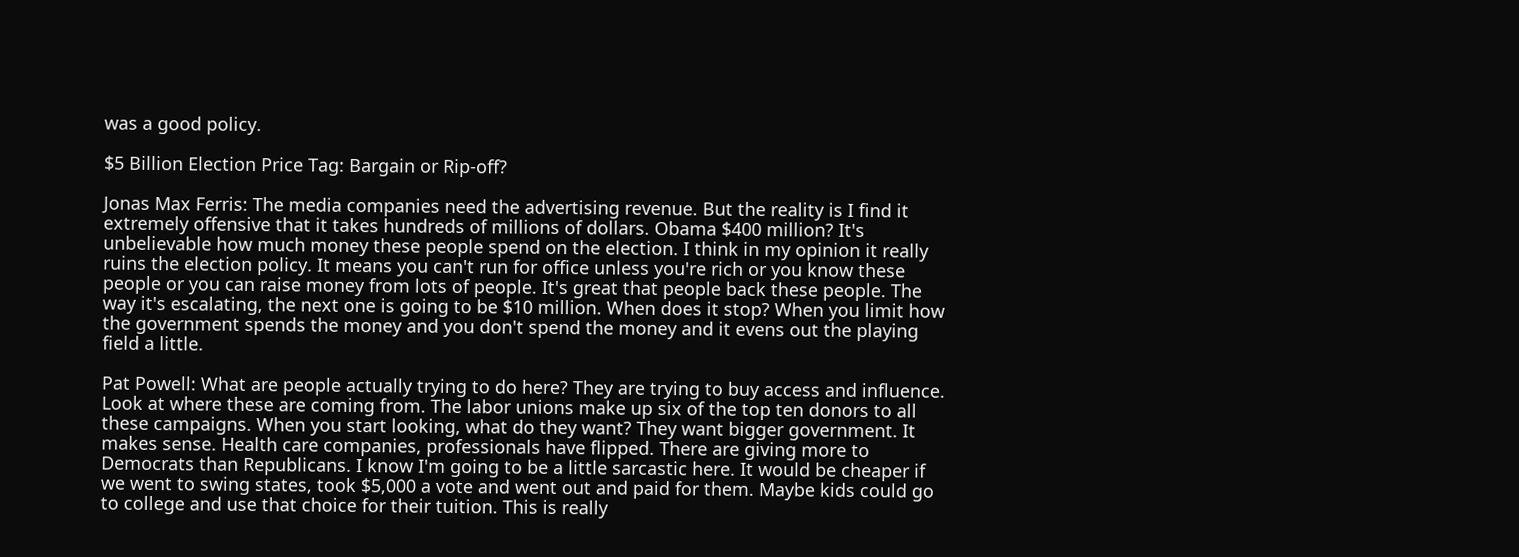was a good policy.

$5 Billion Election Price Tag: Bargain or Rip-off?

Jonas Max Ferris: The media companies need the advertising revenue. But the reality is I find it extremely offensive that it takes hundreds of millions of dollars. Obama $400 million? It's unbelievable how much money these people spend on the election. I think in my opinion it really ruins the election policy. It means you can't run for office unless you're rich or you know these people or you can raise money from lots of people. It's great that people back these people. The way it's escalating, the next one is going to be $10 million. When does it stop? When you limit how the government spends the money and you don't spend the money and it evens out the playing field a little.

Pat Powell: What are people actually trying to do here? They are trying to buy access and influence. Look at where these are coming from. The labor unions make up six of the top ten donors to all these campaigns. When you start looking, what do they want? They want bigger government. It makes sense. Health care companies, professionals have flipped. There are giving more to Democrats than Republicans. I know I'm going to be a little sarcastic here. It would be cheaper if we went to swing states, took $5,000 a vote and went out and paid for them. Maybe kids could go to college and use that choice for their tuition. This is really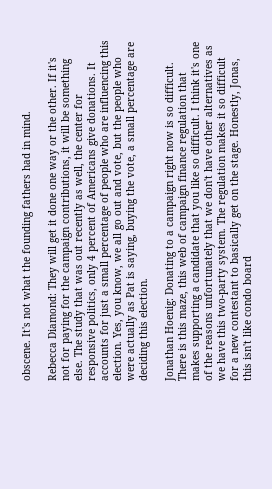obscene. It's not what the founding fathers had in mind.

Rebecca Diamond: They will get it done one way or the other. If it's not for paying for the campaign contributions, it will be something else. The study that was out recently as well, the center for responsive politics, only 4 percent of Americans give donations. It accounts for just a small percentage of people who are influencing this election. Yes, you know, we all go out and vote, but the people who were actually as Pat is saying, buying the vote, a small percentage are deciding this election.

Jonathan Hoenig: Donating to a campaign right now is so difficult. There is this maze, this web of campaign finance regulation that makes supporting a candidate that you like so difficult. I think it's one of the reasons unfortunately that we don't have other alternatives as we have this two-party system. The regulation makes it so difficult for a new contestant to basically get on the stage. Honestly, Jonas, this isn't like condo board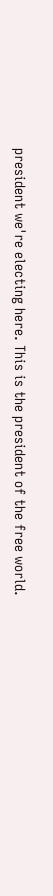president we're electing here. This is the president of the free world.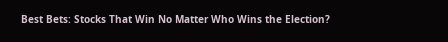Best Bets: Stocks That Win No Matter Who Wins the Election?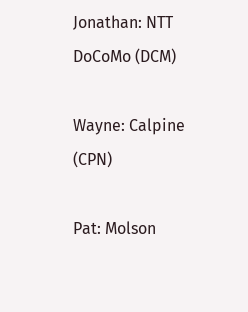Jonathan: NTT DoCoMo (DCM)

Wayne: Calpine (CPN)

Pat: Molson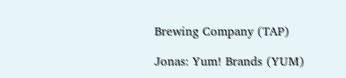Brewing Company (TAP)

Jonas: Yum! Brands (YUM)